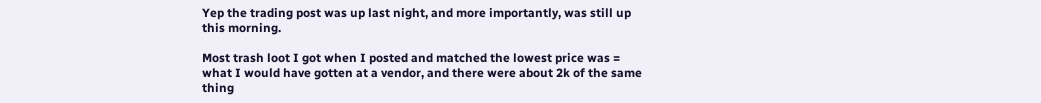Yep the trading post was up last night, and more importantly, was still up this morning.

Most trash loot I got when I posted and matched the lowest price was = what I would have gotten at a vendor, and there were about 2k of the same thing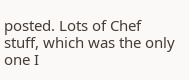posted. Lots of Chef stuff, which was the only one I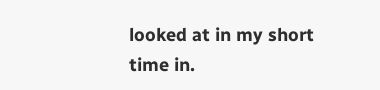looked at in my short time in.